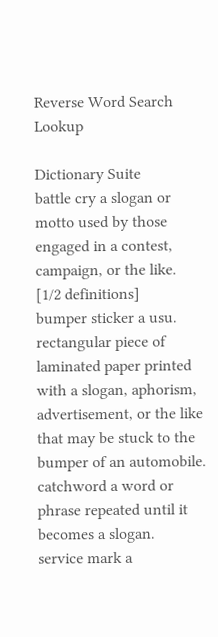Reverse Word Search Lookup

Dictionary Suite
battle cry a slogan or motto used by those engaged in a contest, campaign, or the like. [1/2 definitions]
bumper sticker a usu. rectangular piece of laminated paper printed with a slogan, aphorism, advertisement, or the like that may be stuck to the bumper of an automobile.
catchword a word or phrase repeated until it becomes a slogan.
service mark a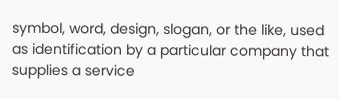symbol, word, design, slogan, or the like, used as identification by a particular company that supplies a service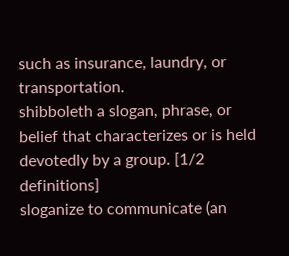such as insurance, laundry, or transportation.
shibboleth a slogan, phrase, or belief that characterizes or is held devotedly by a group. [1/2 definitions]
sloganize to communicate (an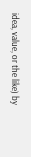idea, value, or the like) by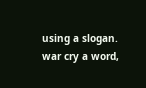using a slogan.
war cry a word,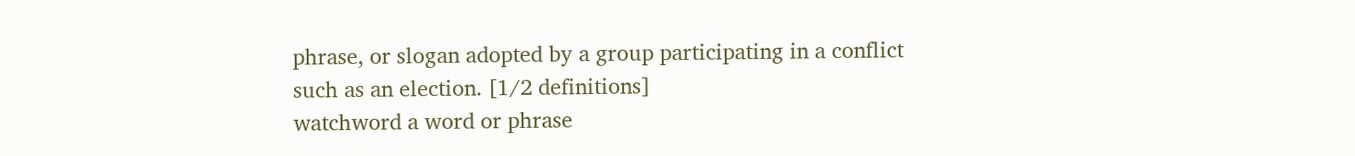phrase, or slogan adopted by a group participating in a conflict such as an election. [1/2 definitions]
watchword a word or phrase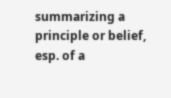summarizing a principle or belief, esp. of a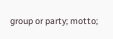group or party; motto;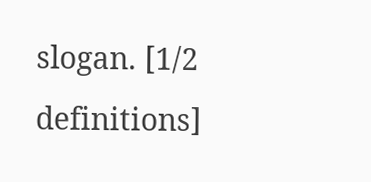slogan. [1/2 definitions]